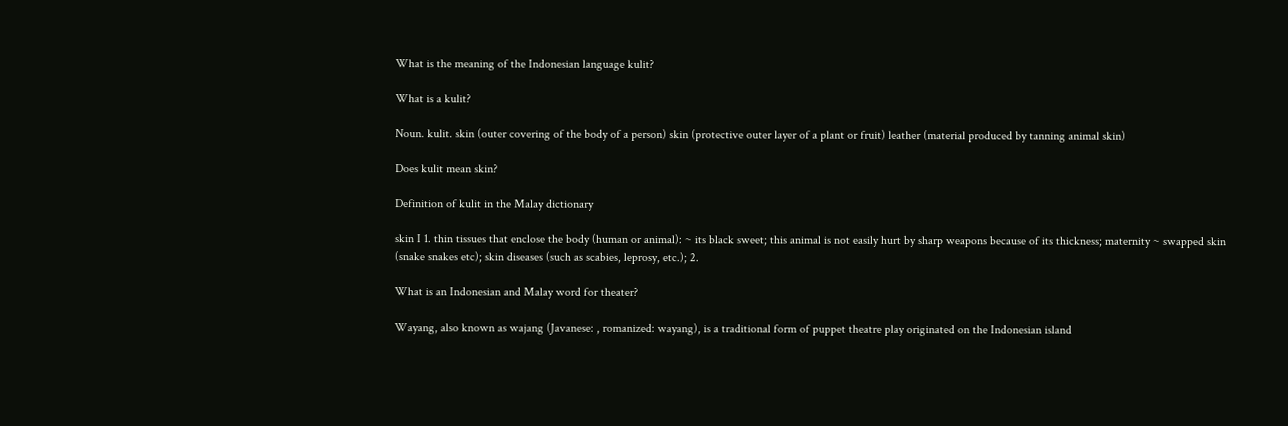What is the meaning of the Indonesian language kulit?

What is a kulit?

Noun. kulit. skin (outer covering of the body of a person) skin (protective outer layer of a plant or fruit) leather (material produced by tanning animal skin)

Does kulit mean skin?

Definition of kulit in the Malay dictionary

skin I 1. thin tissues that enclose the body (human or animal): ~ its black sweet; this animal is not easily hurt by sharp weapons because of its thickness; maternity ~ swapped skin (snake snakes etc); skin diseases (such as scabies, leprosy, etc.); 2.

What is an Indonesian and Malay word for theater?

Wayang, also known as wajang (Javanese: , romanized: wayang), is a traditional form of puppet theatre play originated on the Indonesian island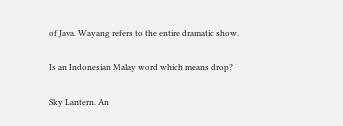of Java. Wayang refers to the entire dramatic show.

Is an Indonesian Malay word which means drop?

Sky Lantern. An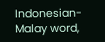Indonesian-Malay word,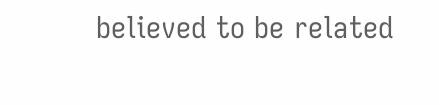believed to be related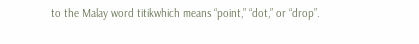to the Malay word titikwhich means “point,” “dot,” or “drop”.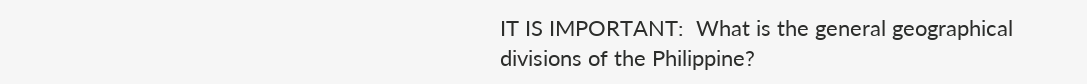IT IS IMPORTANT:  What is the general geographical divisions of the Philippine?